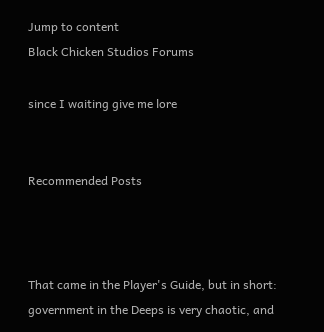Jump to content
Black Chicken Studios Forums

since I waiting give me lore


Recommended Posts



That came in the Player's Guide, but in short: government in the Deeps is very chaotic, and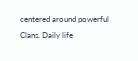centered around powerful Clans. Daily life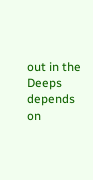out in the Deeps depends on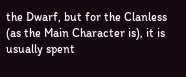the Dwarf, but for the Clanless (as the Main Character is), it is usually spent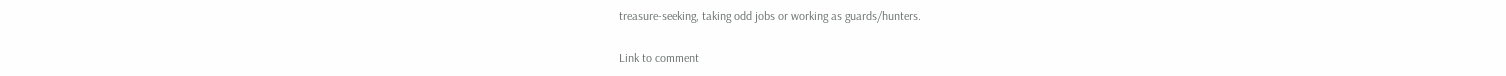treasure-seeking, taking odd jobs or working as guards/hunters.

Link to comment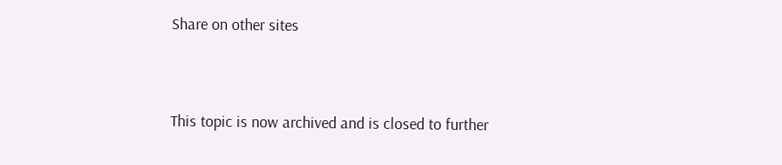Share on other sites


This topic is now archived and is closed to further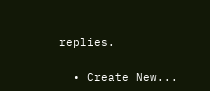replies.

  • Create New...